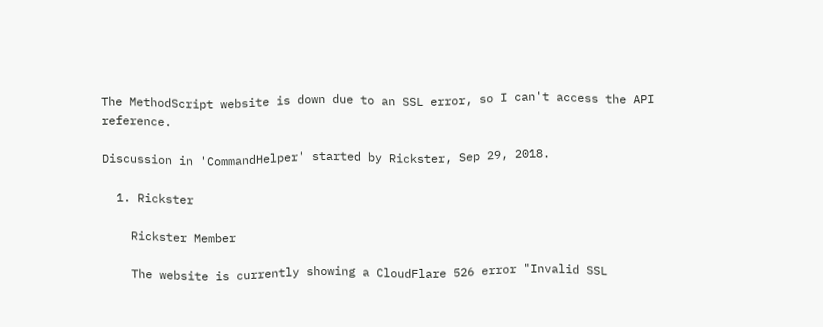The MethodScript website is down due to an SSL error, so I can't access the API reference.

Discussion in 'CommandHelper' started by Rickster, Sep 29, 2018.

  1. Rickster

    Rickster Member

    The website is currently showing a CloudFlare 526 error "Invalid SSL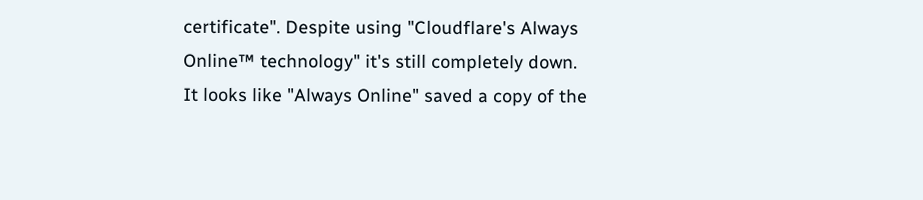certificate". Despite using "Cloudflare's Always Online™ technology" it's still completely down. It looks like "Always Online" saved a copy of the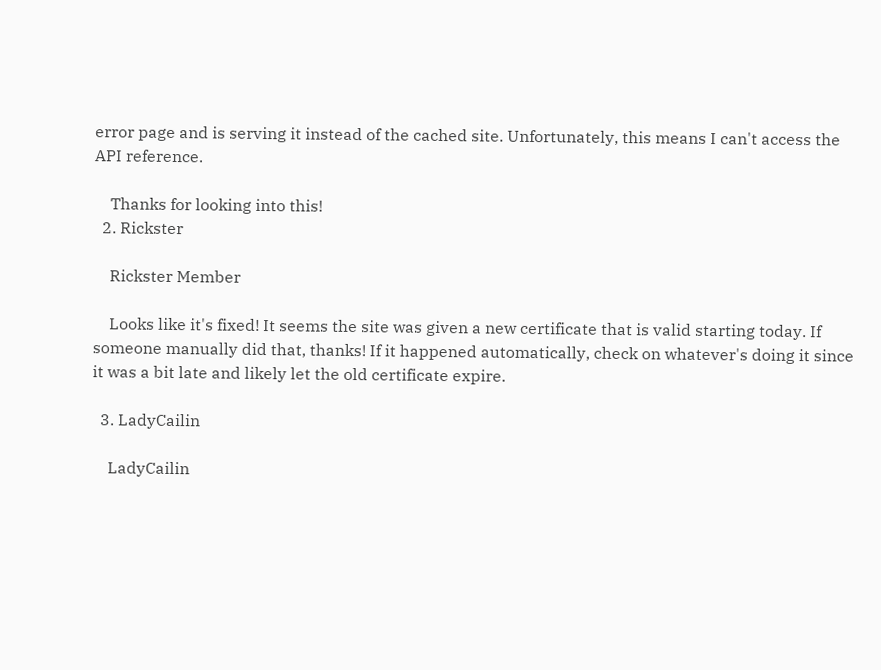error page and is serving it instead of the cached site. Unfortunately, this means I can't access the API reference.

    Thanks for looking into this!
  2. Rickster

    Rickster Member

    Looks like it's fixed! It seems the site was given a new certificate that is valid starting today. If someone manually did that, thanks! If it happened automatically, check on whatever's doing it since it was a bit late and likely let the old certificate expire.

  3. LadyCailin

    LadyCailin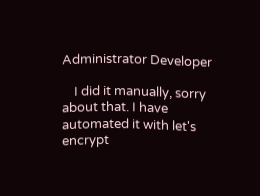Administrator Developer

    I did it manually, sorry about that. I have automated it with let's encrypt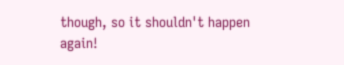though, so it shouldn't happen again!